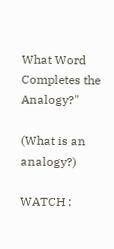What Word Completes the Analogy?"

(What is an analogy?)

WATCH :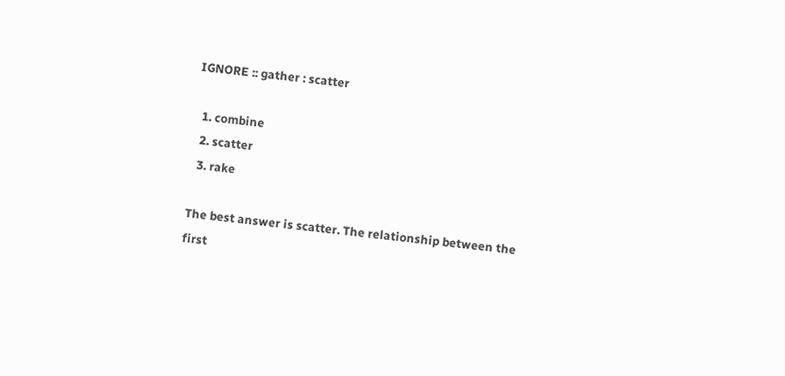IGNORE :: gather : scatter

  1. combine
  2. scatter
  3. rake

The best answer is scatter. The relationship between the first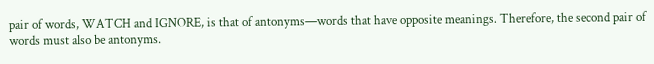pair of words, WATCH and IGNORE, is that of antonyms—words that have opposite meanings. Therefore, the second pair of words must also be antonyms.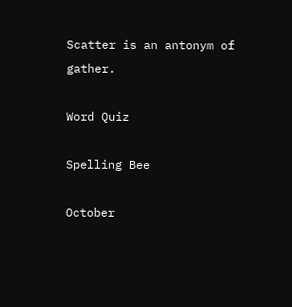Scatter is an antonym of gather.

Word Quiz

Spelling Bee

October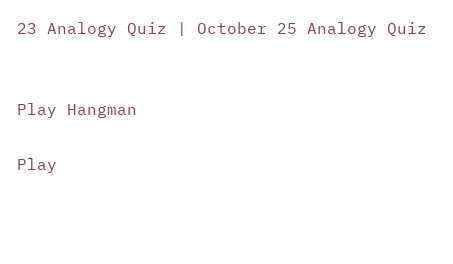23 Analogy Quiz | October 25 Analogy Quiz


Play Hangman

Play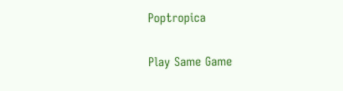Poptropica

Play Same Game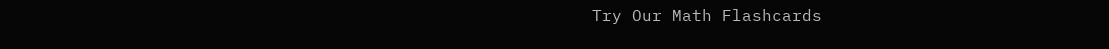Try Our Math Flashcards